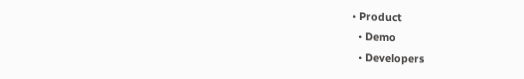• Product
  • Demo
  • Developers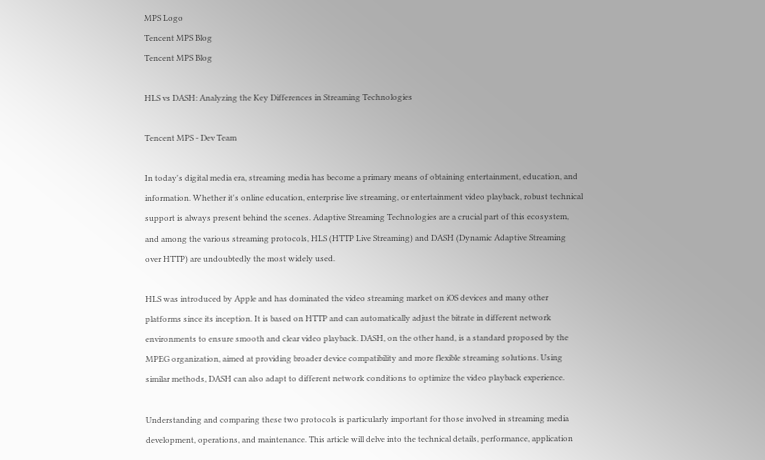MPS Logo
Tencent MPS Blog
Tencent MPS Blog

HLS vs DASH: Analyzing the Key Differences in Streaming Technologies

Tencent MPS - Dev Team

In today's digital media era, streaming media has become a primary means of obtaining entertainment, education, and information. Whether it's online education, enterprise live streaming, or entertainment video playback, robust technical support is always present behind the scenes. Adaptive Streaming Technologies are a crucial part of this ecosystem, and among the various streaming protocols, HLS (HTTP Live Streaming) and DASH (Dynamic Adaptive Streaming over HTTP) are undoubtedly the most widely used.

HLS was introduced by Apple and has dominated the video streaming market on iOS devices and many other platforms since its inception. It is based on HTTP and can automatically adjust the bitrate in different network environments to ensure smooth and clear video playback. DASH, on the other hand, is a standard proposed by the MPEG organization, aimed at providing broader device compatibility and more flexible streaming solutions. Using similar methods, DASH can also adapt to different network conditions to optimize the video playback experience.

Understanding and comparing these two protocols is particularly important for those involved in streaming media development, operations, and maintenance. This article will delve into the technical details, performance, application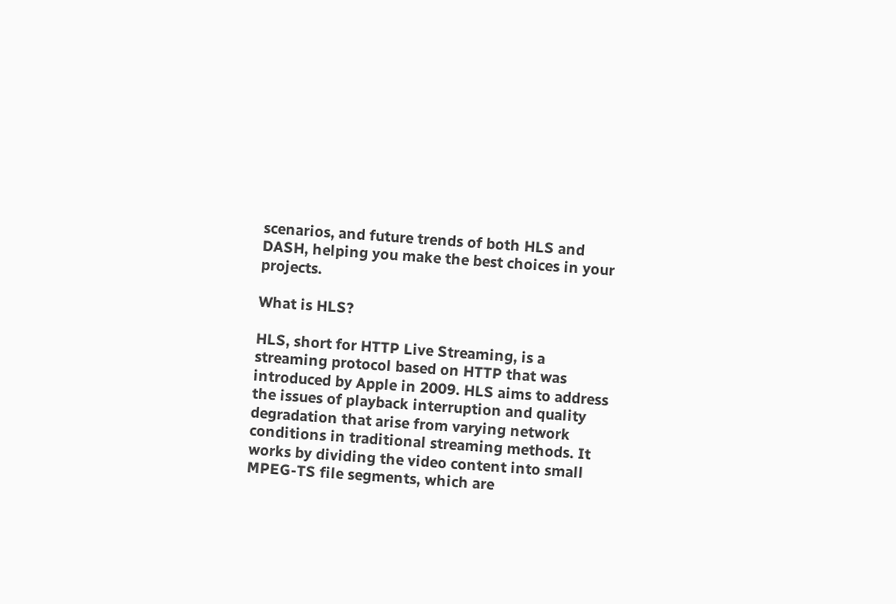scenarios, and future trends of both HLS and DASH, helping you make the best choices in your projects.

What is HLS?

HLS, short for HTTP Live Streaming, is a streaming protocol based on HTTP that was introduced by Apple in 2009. HLS aims to address the issues of playback interruption and quality degradation that arise from varying network conditions in traditional streaming methods. It works by dividing the video content into small MPEG-TS file segments, which are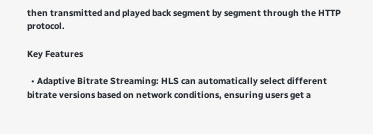then transmitted and played back segment by segment through the HTTP protocol.

Key Features

  • Adaptive Bitrate Streaming: HLS can automatically select different bitrate versions based on network conditions, ensuring users get a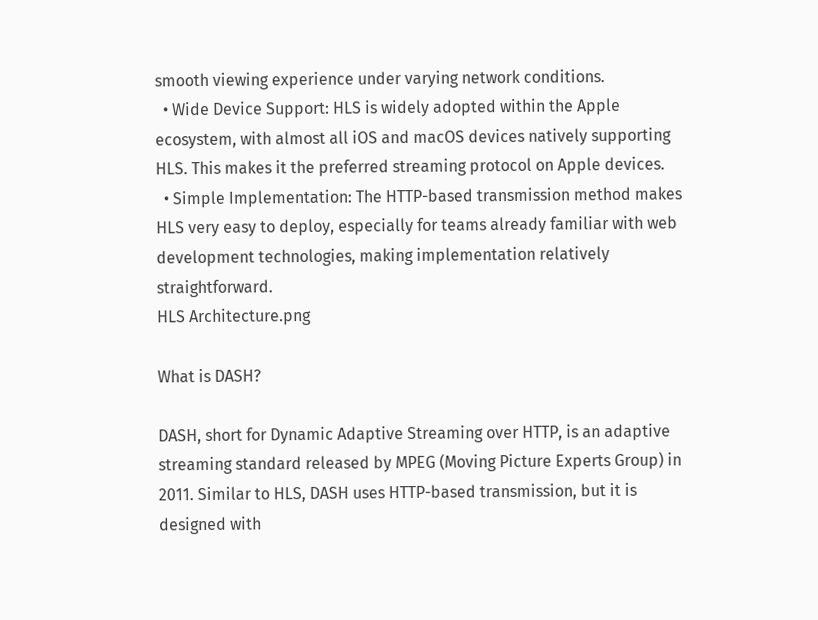smooth viewing experience under varying network conditions.
  • Wide Device Support: HLS is widely adopted within the Apple ecosystem, with almost all iOS and macOS devices natively supporting HLS. This makes it the preferred streaming protocol on Apple devices.
  • Simple Implementation: The HTTP-based transmission method makes HLS very easy to deploy, especially for teams already familiar with web development technologies, making implementation relatively straightforward.
HLS Architecture.png

What is DASH?

DASH, short for Dynamic Adaptive Streaming over HTTP, is an adaptive streaming standard released by MPEG (Moving Picture Experts Group) in 2011. Similar to HLS, DASH uses HTTP-based transmission, but it is designed with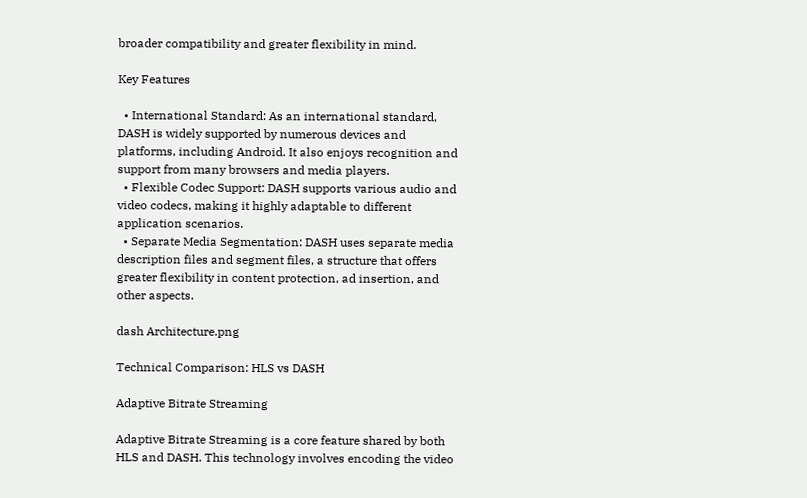broader compatibility and greater flexibility in mind.

Key Features

  • International Standard: As an international standard, DASH is widely supported by numerous devices and platforms, including Android. It also enjoys recognition and support from many browsers and media players.
  • Flexible Codec Support: DASH supports various audio and video codecs, making it highly adaptable to different application scenarios.
  • Separate Media Segmentation: DASH uses separate media description files and segment files, a structure that offers greater flexibility in content protection, ad insertion, and other aspects.

dash Architecture.png

Technical Comparison: HLS vs DASH

Adaptive Bitrate Streaming

Adaptive Bitrate Streaming is a core feature shared by both HLS and DASH. This technology involves encoding the video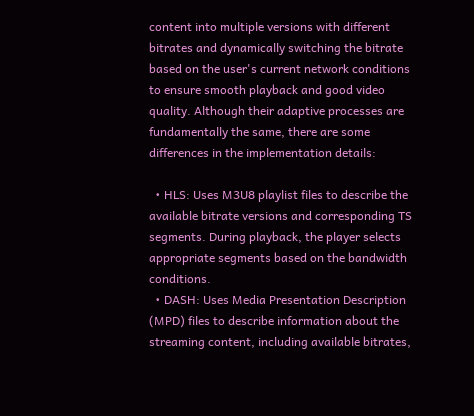content into multiple versions with different bitrates and dynamically switching the bitrate based on the user's current network conditions to ensure smooth playback and good video quality. Although their adaptive processes are fundamentally the same, there are some differences in the implementation details:

  • HLS: Uses M3U8 playlist files to describe the available bitrate versions and corresponding TS segments. During playback, the player selects appropriate segments based on the bandwidth conditions.
  • DASH: Uses Media Presentation Description (MPD) files to describe information about the streaming content, including available bitrates,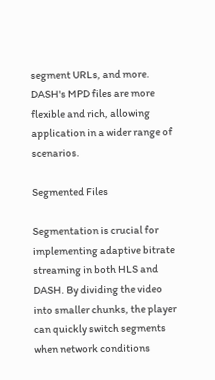segment URLs, and more. DASH's MPD files are more flexible and rich, allowing application in a wider range of scenarios.

Segmented Files

Segmentation is crucial for implementing adaptive bitrate streaming in both HLS and DASH. By dividing the video into smaller chunks, the player can quickly switch segments when network conditions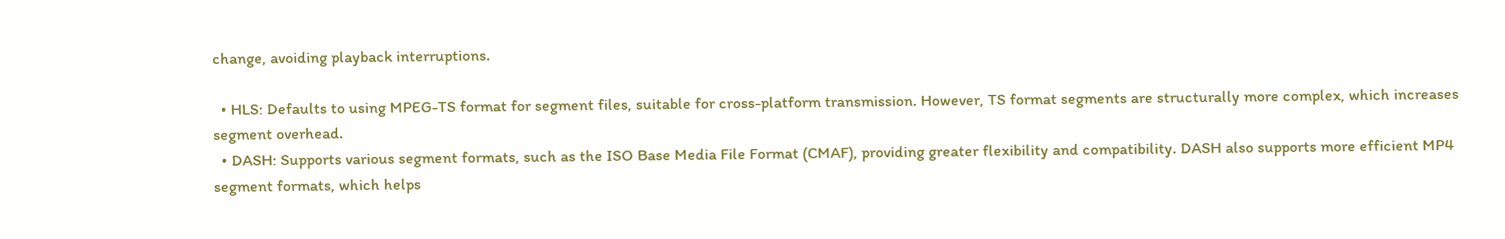change, avoiding playback interruptions.

  • HLS: Defaults to using MPEG-TS format for segment files, suitable for cross-platform transmission. However, TS format segments are structurally more complex, which increases segment overhead.
  • DASH: Supports various segment formats, such as the ISO Base Media File Format (CMAF), providing greater flexibility and compatibility. DASH also supports more efficient MP4 segment formats, which helps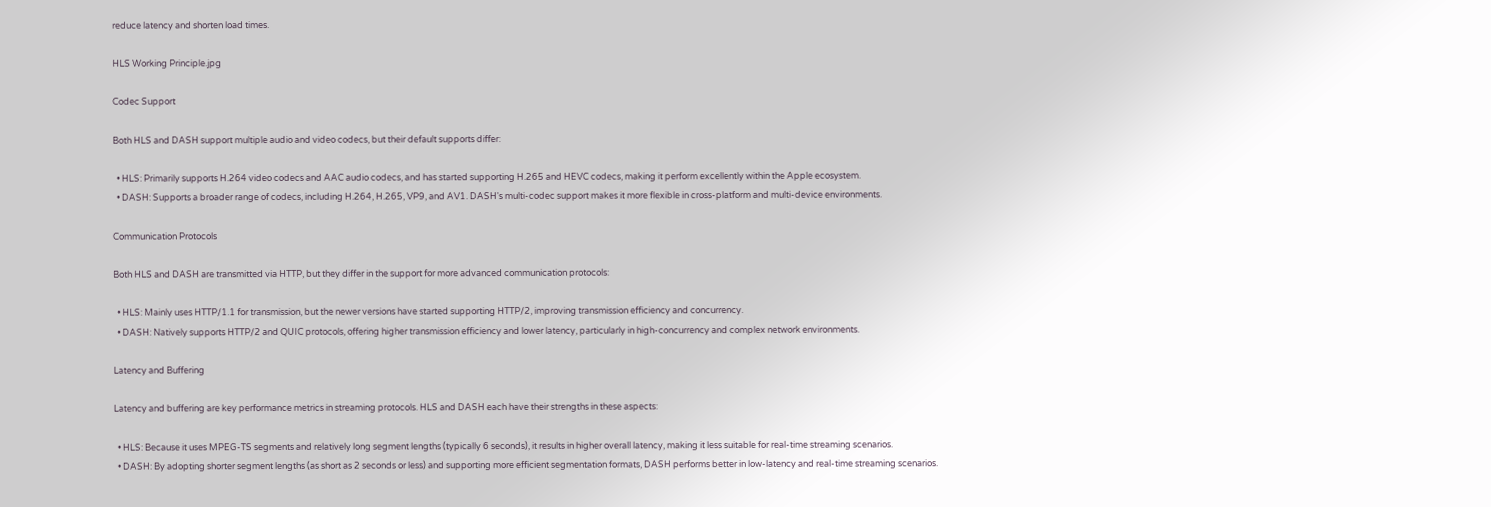reduce latency and shorten load times.

HLS Working Principle.jpg

Codec Support

Both HLS and DASH support multiple audio and video codecs, but their default supports differ:

  • HLS: Primarily supports H.264 video codecs and AAC audio codecs, and has started supporting H.265 and HEVC codecs, making it perform excellently within the Apple ecosystem.
  • DASH: Supports a broader range of codecs, including H.264, H.265, VP9, and AV1. DASH's multi-codec support makes it more flexible in cross-platform and multi-device environments.

Communication Protocols

Both HLS and DASH are transmitted via HTTP, but they differ in the support for more advanced communication protocols:

  • HLS: Mainly uses HTTP/1.1 for transmission, but the newer versions have started supporting HTTP/2, improving transmission efficiency and concurrency.
  • DASH: Natively supports HTTP/2 and QUIC protocols, offering higher transmission efficiency and lower latency, particularly in high-concurrency and complex network environments.

Latency and Buffering

Latency and buffering are key performance metrics in streaming protocols. HLS and DASH each have their strengths in these aspects:

  • HLS: Because it uses MPEG-TS segments and relatively long segment lengths (typically 6 seconds), it results in higher overall latency, making it less suitable for real-time streaming scenarios.
  • DASH: By adopting shorter segment lengths (as short as 2 seconds or less) and supporting more efficient segmentation formats, DASH performs better in low-latency and real-time streaming scenarios.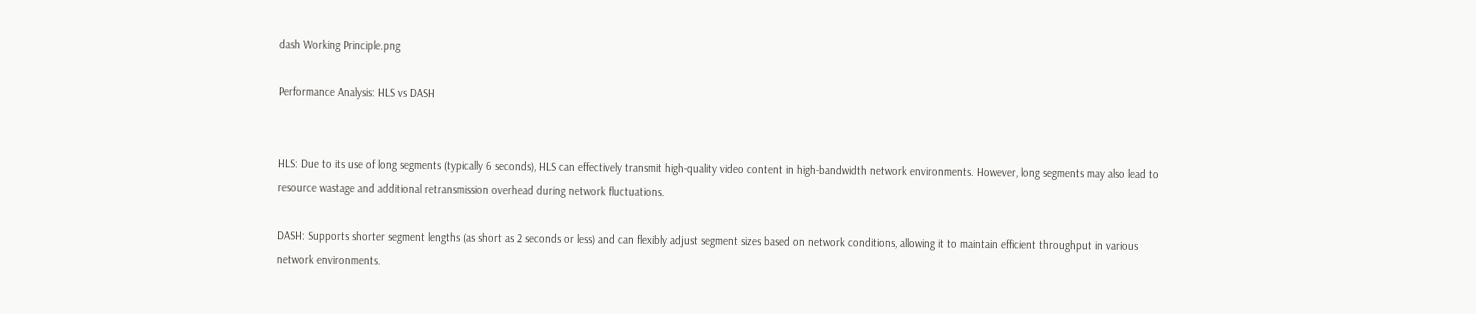dash Working Principle.png

Performance Analysis: HLS vs DASH


HLS: Due to its use of long segments (typically 6 seconds), HLS can effectively transmit high-quality video content in high-bandwidth network environments. However, long segments may also lead to resource wastage and additional retransmission overhead during network fluctuations.

DASH: Supports shorter segment lengths (as short as 2 seconds or less) and can flexibly adjust segment sizes based on network conditions, allowing it to maintain efficient throughput in various network environments.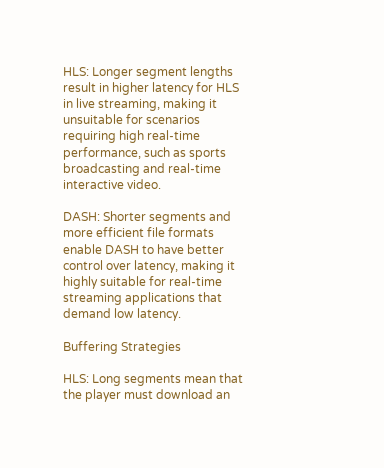HLS: Longer segment lengths result in higher latency for HLS in live streaming, making it unsuitable for scenarios requiring high real-time performance, such as sports broadcasting and real-time interactive video.

DASH: Shorter segments and more efficient file formats enable DASH to have better control over latency, making it highly suitable for real-time streaming applications that demand low latency.

Buffering Strategies

HLS: Long segments mean that the player must download an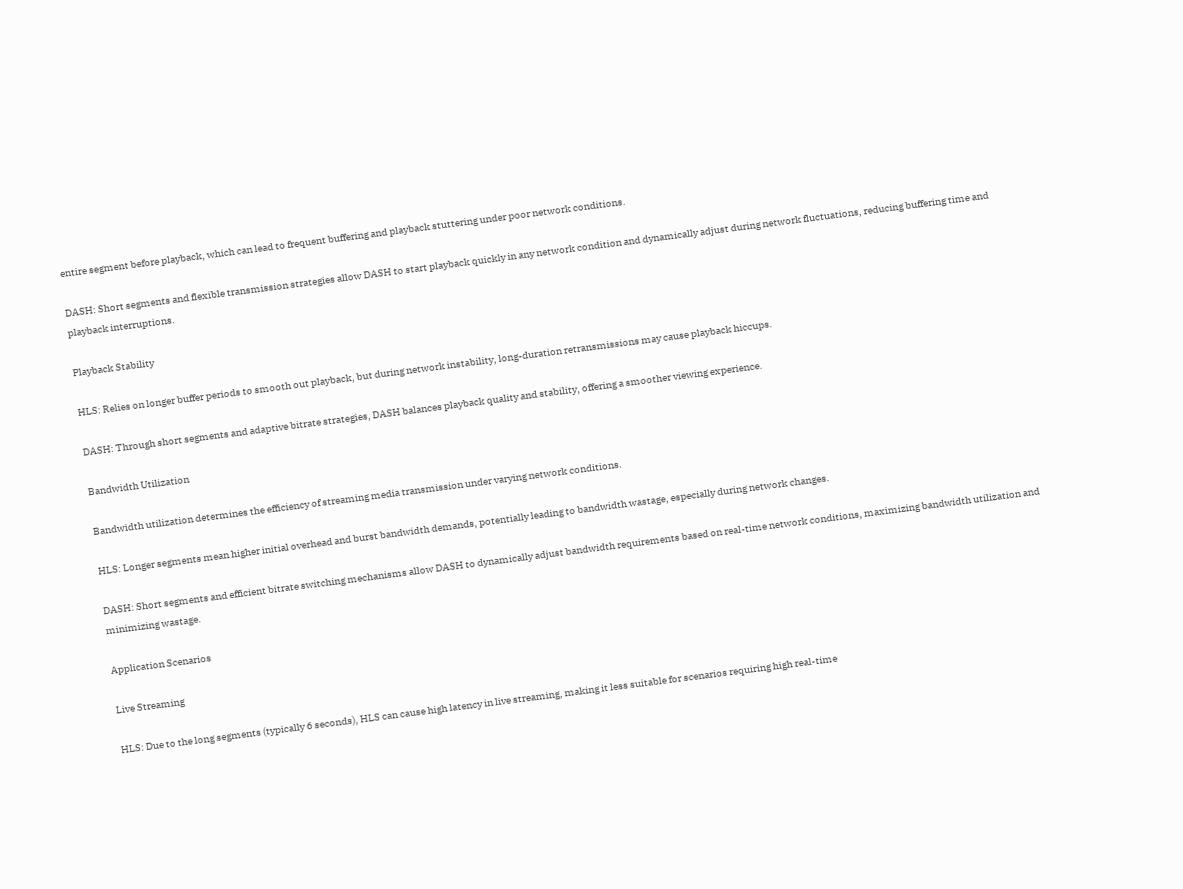entire segment before playback, which can lead to frequent buffering and playback stuttering under poor network conditions.

DASH: Short segments and flexible transmission strategies allow DASH to start playback quickly in any network condition and dynamically adjust during network fluctuations, reducing buffering time and playback interruptions.

Playback Stability

HLS: Relies on longer buffer periods to smooth out playback, but during network instability, long-duration retransmissions may cause playback hiccups.

DASH: Through short segments and adaptive bitrate strategies, DASH balances playback quality and stability, offering a smoother viewing experience.

Bandwidth Utilization

Bandwidth utilization determines the efficiency of streaming media transmission under varying network conditions.

HLS: Longer segments mean higher initial overhead and burst bandwidth demands, potentially leading to bandwidth wastage, especially during network changes.

DASH: Short segments and efficient bitrate switching mechanisms allow DASH to dynamically adjust bandwidth requirements based on real-time network conditions, maximizing bandwidth utilization and minimizing wastage.

Application Scenarios

Live Streaming

HLS: Due to the long segments (typically 6 seconds), HLS can cause high latency in live streaming, making it less suitable for scenarios requiring high real-time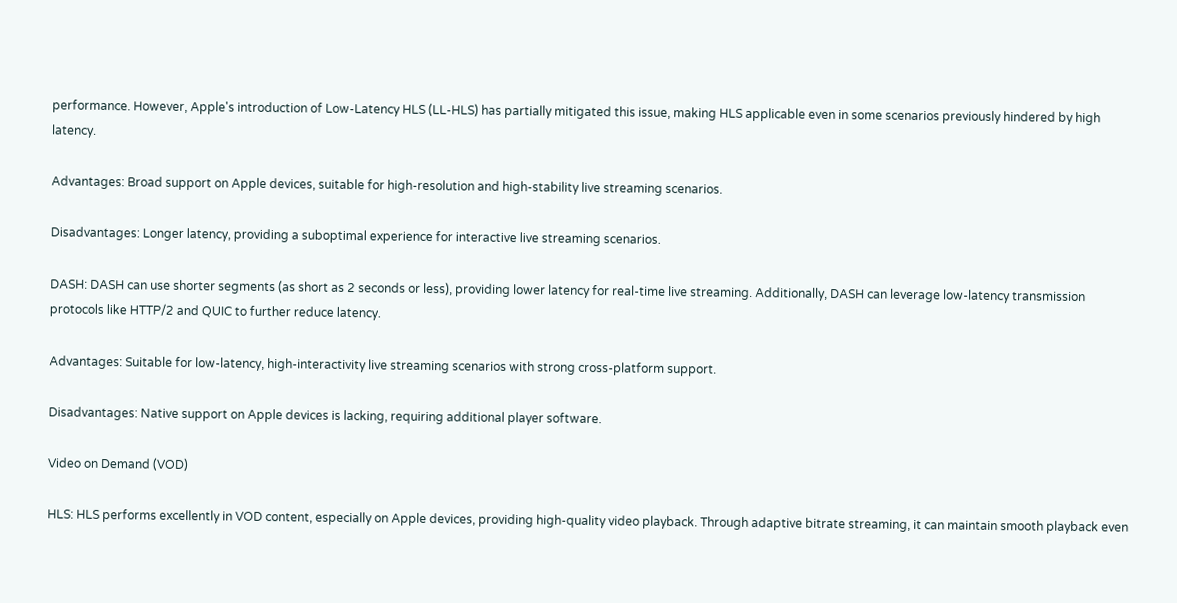performance. However, Apple's introduction of Low-Latency HLS (LL-HLS) has partially mitigated this issue, making HLS applicable even in some scenarios previously hindered by high latency.

Advantages: Broad support on Apple devices, suitable for high-resolution and high-stability live streaming scenarios.

Disadvantages: Longer latency, providing a suboptimal experience for interactive live streaming scenarios.

DASH: DASH can use shorter segments (as short as 2 seconds or less), providing lower latency for real-time live streaming. Additionally, DASH can leverage low-latency transmission protocols like HTTP/2 and QUIC to further reduce latency.

Advantages: Suitable for low-latency, high-interactivity live streaming scenarios with strong cross-platform support.

Disadvantages: Native support on Apple devices is lacking, requiring additional player software.

Video on Demand (VOD)

HLS: HLS performs excellently in VOD content, especially on Apple devices, providing high-quality video playback. Through adaptive bitrate streaming, it can maintain smooth playback even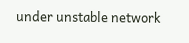under unstable network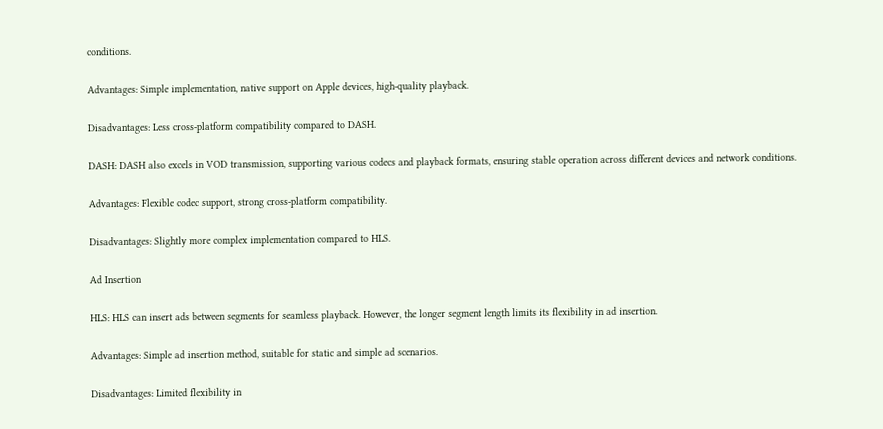conditions.

Advantages: Simple implementation, native support on Apple devices, high-quality playback.

Disadvantages: Less cross-platform compatibility compared to DASH.

DASH: DASH also excels in VOD transmission, supporting various codecs and playback formats, ensuring stable operation across different devices and network conditions.

Advantages: Flexible codec support, strong cross-platform compatibility.

Disadvantages: Slightly more complex implementation compared to HLS.

Ad Insertion

HLS: HLS can insert ads between segments for seamless playback. However, the longer segment length limits its flexibility in ad insertion.

Advantages: Simple ad insertion method, suitable for static and simple ad scenarios.

Disadvantages: Limited flexibility in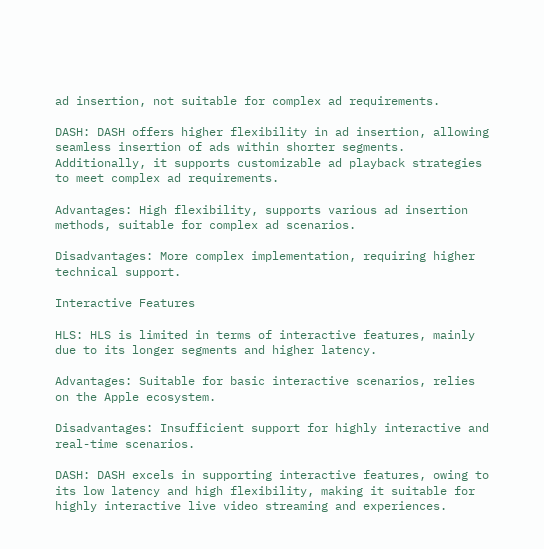ad insertion, not suitable for complex ad requirements.

DASH: DASH offers higher flexibility in ad insertion, allowing seamless insertion of ads within shorter segments. Additionally, it supports customizable ad playback strategies to meet complex ad requirements.

Advantages: High flexibility, supports various ad insertion methods, suitable for complex ad scenarios.

Disadvantages: More complex implementation, requiring higher technical support.

Interactive Features

HLS: HLS is limited in terms of interactive features, mainly due to its longer segments and higher latency.

Advantages: Suitable for basic interactive scenarios, relies on the Apple ecosystem.

Disadvantages: Insufficient support for highly interactive and real-time scenarios.

DASH: DASH excels in supporting interactive features, owing to its low latency and high flexibility, making it suitable for highly interactive live video streaming and experiences.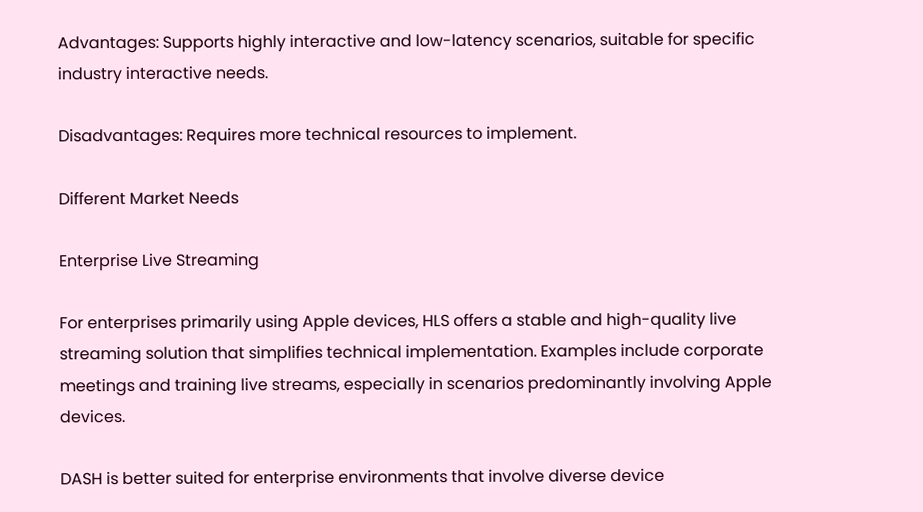Advantages: Supports highly interactive and low-latency scenarios, suitable for specific industry interactive needs.

Disadvantages: Requires more technical resources to implement.

Different Market Needs

Enterprise Live Streaming

For enterprises primarily using Apple devices, HLS offers a stable and high-quality live streaming solution that simplifies technical implementation. Examples include corporate meetings and training live streams, especially in scenarios predominantly involving Apple devices.

DASH is better suited for enterprise environments that involve diverse device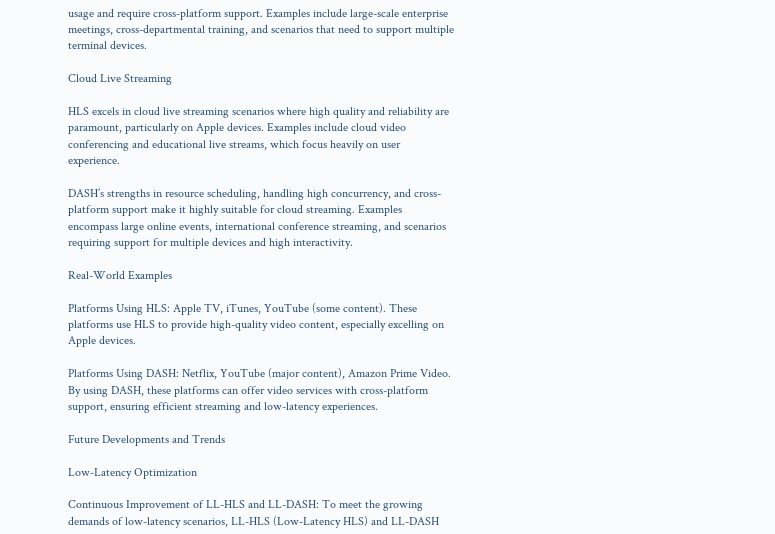usage and require cross-platform support. Examples include large-scale enterprise meetings, cross-departmental training, and scenarios that need to support multiple terminal devices.

Cloud Live Streaming

HLS excels in cloud live streaming scenarios where high quality and reliability are paramount, particularly on Apple devices. Examples include cloud video conferencing and educational live streams, which focus heavily on user experience.

DASH’s strengths in resource scheduling, handling high concurrency, and cross-platform support make it highly suitable for cloud streaming. Examples encompass large online events, international conference streaming, and scenarios requiring support for multiple devices and high interactivity.

Real-World Examples

Platforms Using HLS: Apple TV, iTunes, YouTube (some content). These platforms use HLS to provide high-quality video content, especially excelling on Apple devices.

Platforms Using DASH: Netflix, YouTube (major content), Amazon Prime Video. By using DASH, these platforms can offer video services with cross-platform support, ensuring efficient streaming and low-latency experiences.

Future Developments and Trends

Low-Latency Optimization

Continuous Improvement of LL-HLS and LL-DASH: To meet the growing demands of low-latency scenarios, LL-HLS (Low-Latency HLS) and LL-DASH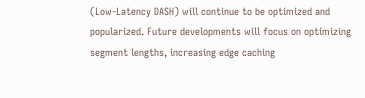(Low-Latency DASH) will continue to be optimized and popularized. Future developments will focus on optimizing segment lengths, increasing edge caching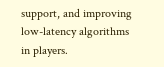support, and improving low-latency algorithms in players.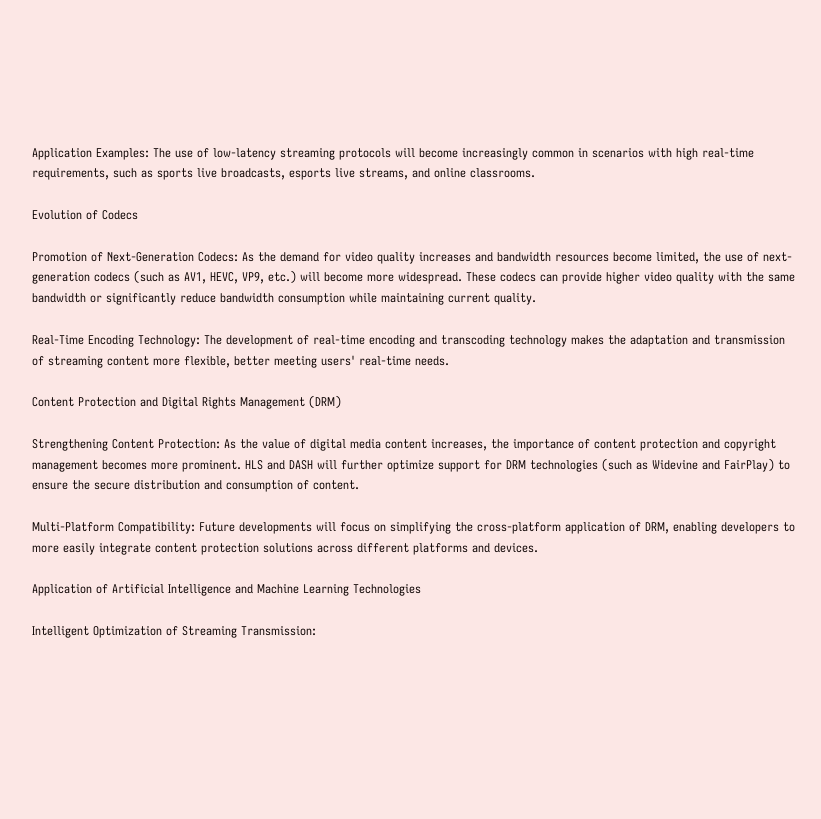Application Examples: The use of low-latency streaming protocols will become increasingly common in scenarios with high real-time requirements, such as sports live broadcasts, esports live streams, and online classrooms.

Evolution of Codecs

Promotion of Next-Generation Codecs: As the demand for video quality increases and bandwidth resources become limited, the use of next-generation codecs (such as AV1, HEVC, VP9, etc.) will become more widespread. These codecs can provide higher video quality with the same bandwidth or significantly reduce bandwidth consumption while maintaining current quality.

Real-Time Encoding Technology: The development of real-time encoding and transcoding technology makes the adaptation and transmission of streaming content more flexible, better meeting users' real-time needs.

Content Protection and Digital Rights Management (DRM)

Strengthening Content Protection: As the value of digital media content increases, the importance of content protection and copyright management becomes more prominent. HLS and DASH will further optimize support for DRM technologies (such as Widevine and FairPlay) to ensure the secure distribution and consumption of content.

Multi-Platform Compatibility: Future developments will focus on simplifying the cross-platform application of DRM, enabling developers to more easily integrate content protection solutions across different platforms and devices.

Application of Artificial Intelligence and Machine Learning Technologies

Intelligent Optimization of Streaming Transmission: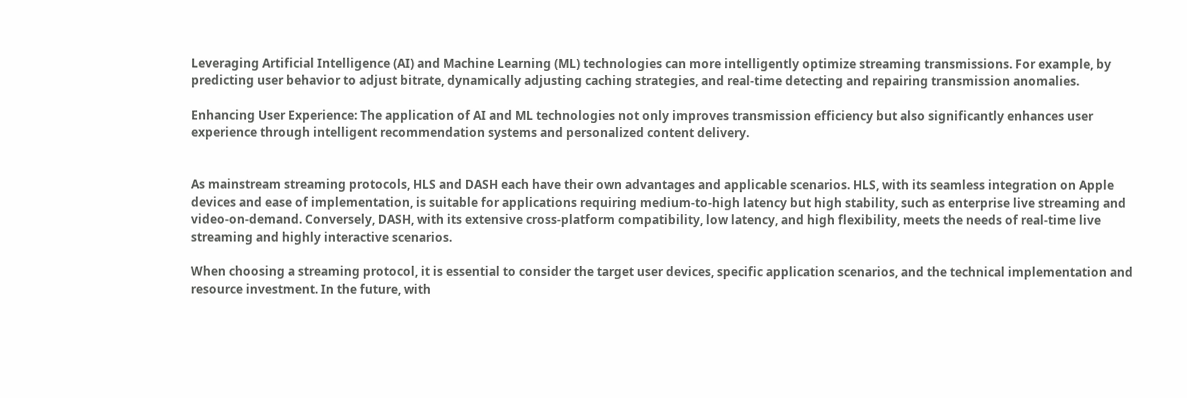Leveraging Artificial Intelligence (AI) and Machine Learning (ML) technologies can more intelligently optimize streaming transmissions. For example, by predicting user behavior to adjust bitrate, dynamically adjusting caching strategies, and real-time detecting and repairing transmission anomalies.

Enhancing User Experience: The application of AI and ML technologies not only improves transmission efficiency but also significantly enhances user experience through intelligent recommendation systems and personalized content delivery.


As mainstream streaming protocols, HLS and DASH each have their own advantages and applicable scenarios. HLS, with its seamless integration on Apple devices and ease of implementation, is suitable for applications requiring medium-to-high latency but high stability, such as enterprise live streaming and video-on-demand. Conversely, DASH, with its extensive cross-platform compatibility, low latency, and high flexibility, meets the needs of real-time live streaming and highly interactive scenarios.

When choosing a streaming protocol, it is essential to consider the target user devices, specific application scenarios, and the technical implementation and resource investment. In the future, with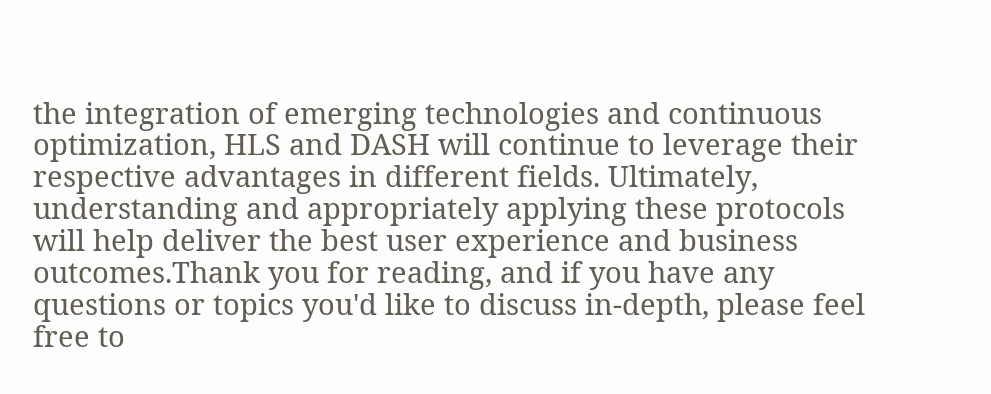the integration of emerging technologies and continuous optimization, HLS and DASH will continue to leverage their respective advantages in different fields. Ultimately, understanding and appropriately applying these protocols will help deliver the best user experience and business outcomes.Thank you for reading, and if you have any questions or topics you'd like to discuss in-depth, please feel free to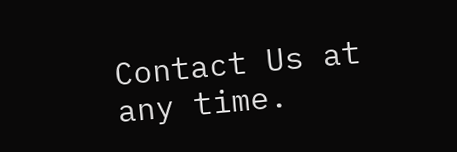Contact Us at any time.